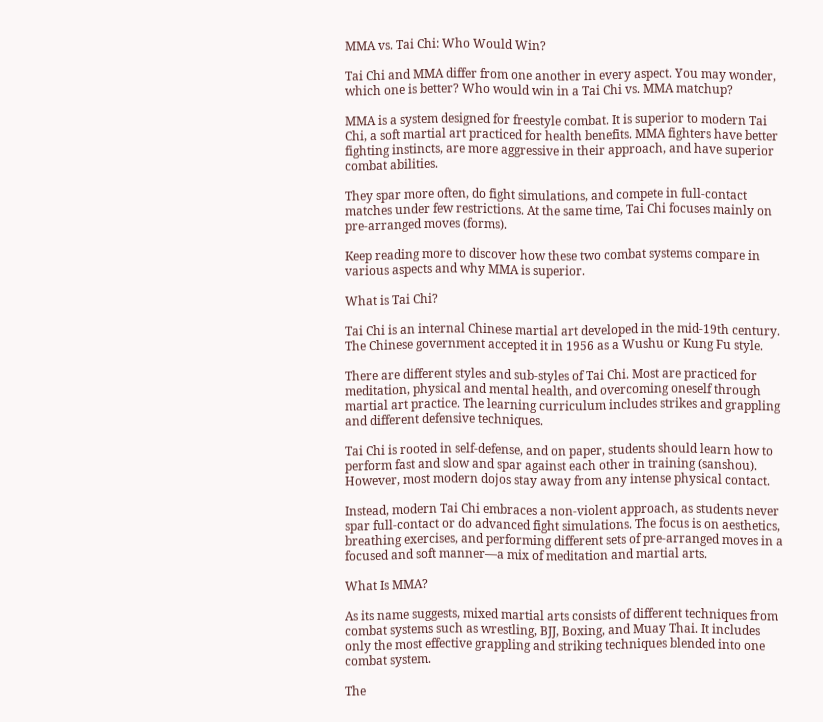MMA vs. Tai Chi: Who Would Win?

Tai Chi and MMA differ from one another in every aspect. You may wonder, which one is better? Who would win in a Tai Chi vs. MMA matchup?

MMA is a system designed for freestyle combat. It is superior to modern Tai Chi, a soft martial art practiced for health benefits. MMA fighters have better fighting instincts, are more aggressive in their approach, and have superior combat abilities.

They spar more often, do fight simulations, and compete in full-contact matches under few restrictions. At the same time, Tai Chi focuses mainly on pre-arranged moves (forms).

Keep reading more to discover how these two combat systems compare in various aspects and why MMA is superior.

What is Tai Chi?

Tai Chi is an internal Chinese martial art developed in the mid-19th century. The Chinese government accepted it in 1956 as a Wushu or Kung Fu style.

There are different styles and sub-styles of Tai Chi. Most are practiced for meditation, physical and mental health, and overcoming oneself through martial art practice. The learning curriculum includes strikes and grappling and different defensive techniques.

Tai Chi is rooted in self-defense, and on paper, students should learn how to perform fast and slow and spar against each other in training (sanshou). However, most modern dojos stay away from any intense physical contact.

Instead, modern Tai Chi embraces a non-violent approach, as students never spar full-contact or do advanced fight simulations. The focus is on aesthetics, breathing exercises, and performing different sets of pre-arranged moves in a focused and soft manner—a mix of meditation and martial arts.

What Is MMA?

As its name suggests, mixed martial arts consists of different techniques from combat systems such as wrestling, BJJ, Boxing, and Muay Thai. It includes only the most effective grappling and striking techniques blended into one combat system.

The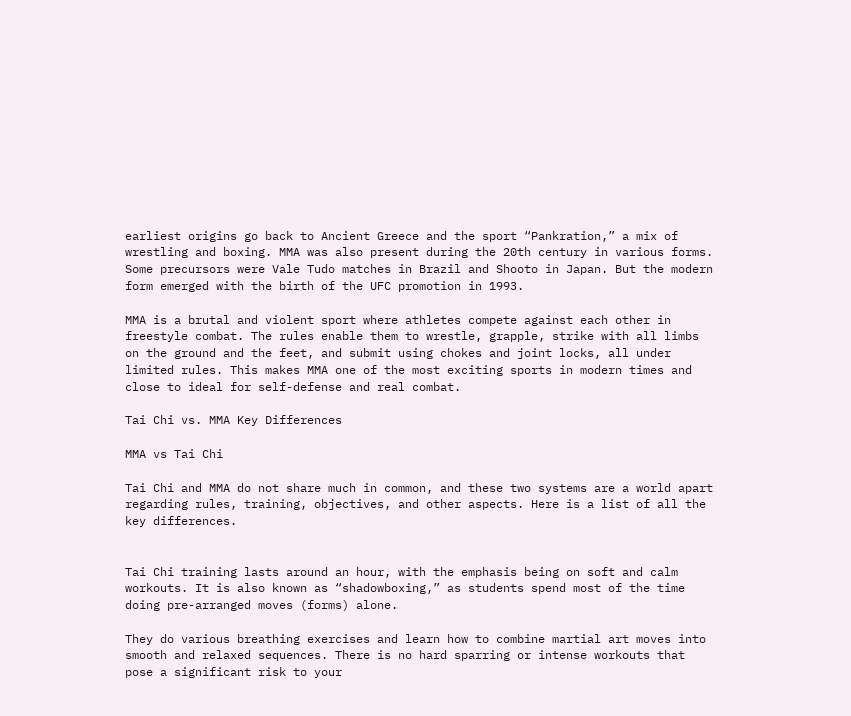earliest origins go back to Ancient Greece and the sport “Pankration,” a mix of wrestling and boxing. MMA was also present during the 20th century in various forms. Some precursors were Vale Tudo matches in Brazil and Shooto in Japan. But the modern form emerged with the birth of the UFC promotion in 1993.

MMA is a brutal and violent sport where athletes compete against each other in freestyle combat. The rules enable them to wrestle, grapple, strike with all limbs on the ground and the feet, and submit using chokes and joint locks, all under limited rules. This makes MMA one of the most exciting sports in modern times and close to ideal for self-defense and real combat.

Tai Chi vs. MMA Key Differences

MMA vs Tai Chi

Tai Chi and MMA do not share much in common, and these two systems are a world apart regarding rules, training, objectives, and other aspects. Here is a list of all the key differences.


Tai Chi training lasts around an hour, with the emphasis being on soft and calm workouts. It is also known as “shadowboxing,” as students spend most of the time doing pre-arranged moves (forms) alone.

They do various breathing exercises and learn how to combine martial art moves into smooth and relaxed sequences. There is no hard sparring or intense workouts that pose a significant risk to your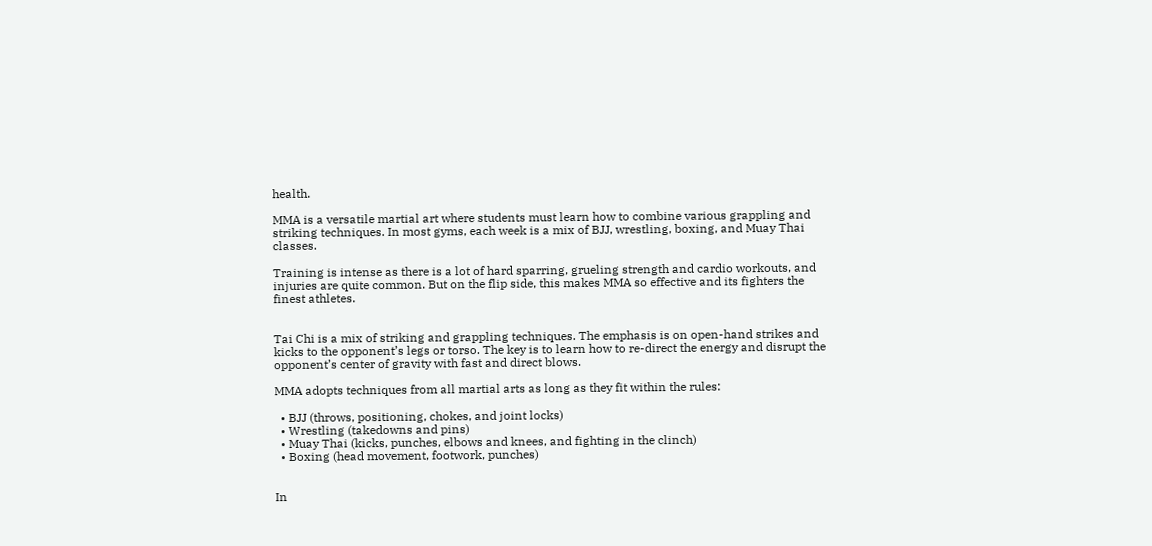health.

MMA is a versatile martial art where students must learn how to combine various grappling and striking techniques. In most gyms, each week is a mix of BJJ, wrestling, boxing, and Muay Thai classes.

Training is intense as there is a lot of hard sparring, grueling strength and cardio workouts, and injuries are quite common. But on the flip side, this makes MMA so effective and its fighters the finest athletes.


Tai Chi is a mix of striking and grappling techniques. The emphasis is on open-hand strikes and kicks to the opponent’s legs or torso. The key is to learn how to re-direct the energy and disrupt the opponent’s center of gravity with fast and direct blows.

MMA adopts techniques from all martial arts as long as they fit within the rules:

  • BJJ (throws, positioning, chokes, and joint locks)
  • Wrestling (takedowns and pins)
  • Muay Thai (kicks, punches, elbows and knees, and fighting in the clinch)
  • Boxing (head movement, footwork, punches)


In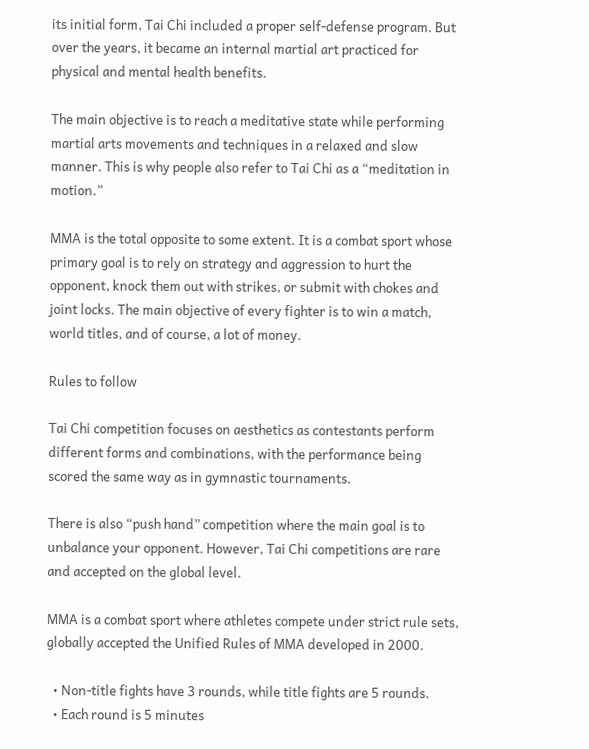its initial form, Tai Chi included a proper self-defense program. But over the years, it became an internal martial art practiced for physical and mental health benefits.

The main objective is to reach a meditative state while performing martial arts movements and techniques in a relaxed and slow manner. This is why people also refer to Tai Chi as a “meditation in motion.”

MMA is the total opposite to some extent. It is a combat sport whose primary goal is to rely on strategy and aggression to hurt the opponent, knock them out with strikes, or submit with chokes and joint locks. The main objective of every fighter is to win a match, world titles, and of course, a lot of money.

Rules to follow

Tai Chi competition focuses on aesthetics as contestants perform different forms and combinations, with the performance being scored the same way as in gymnastic tournaments.

There is also “push hand” competition where the main goal is to unbalance your opponent. However, Tai Chi competitions are rare and accepted on the global level.

MMA is a combat sport where athletes compete under strict rule sets, globally accepted the Unified Rules of MMA developed in 2000.

  • Non-title fights have 3 rounds, while title fights are 5 rounds.
  • Each round is 5 minutes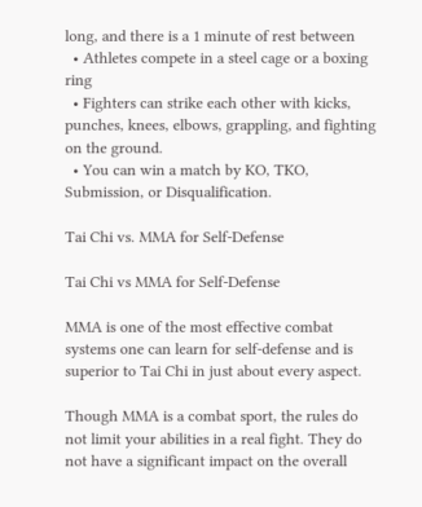long, and there is a 1 minute of rest between
  • Athletes compete in a steel cage or a boxing ring
  • Fighters can strike each other with kicks, punches, knees, elbows, grappling, and fighting on the ground.
  • You can win a match by KO, TKO, Submission, or Disqualification.

Tai Chi vs. MMA for Self-Defense

Tai Chi vs MMA for Self-Defense

MMA is one of the most effective combat systems one can learn for self-defense and is superior to Tai Chi in just about every aspect.

Though MMA is a combat sport, the rules do not limit your abilities in a real fight. They do not have a significant impact on the overall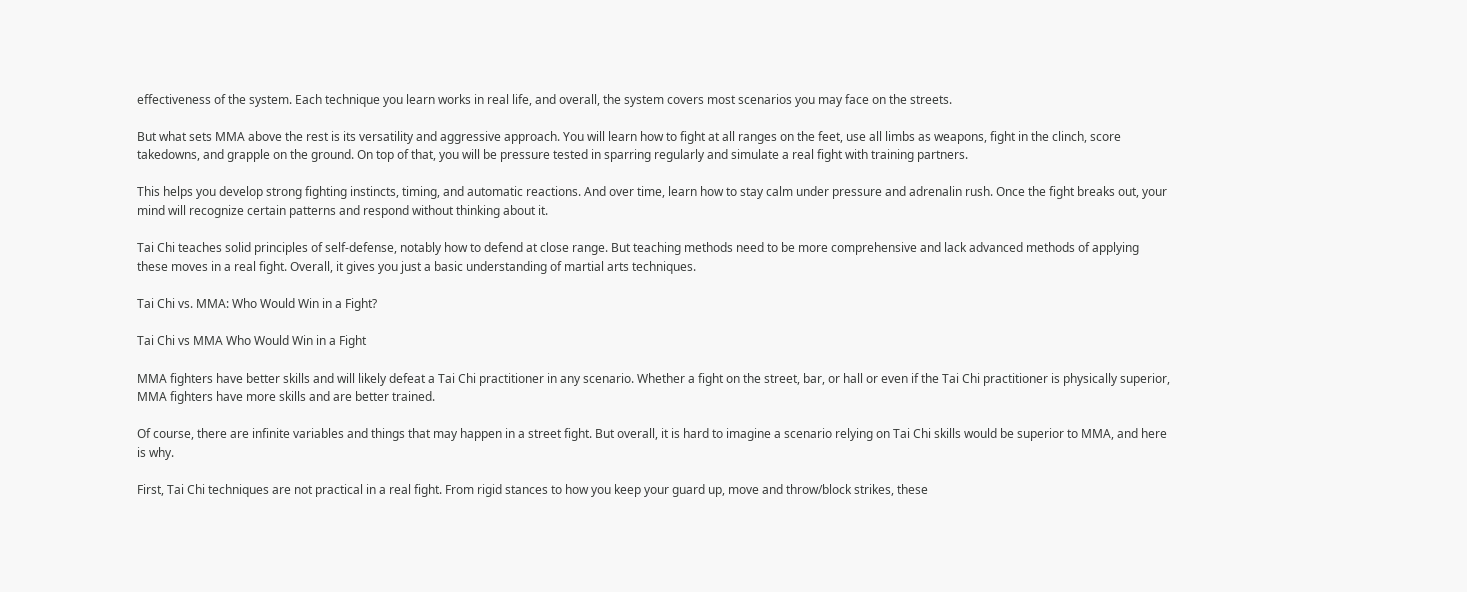effectiveness of the system. Each technique you learn works in real life, and overall, the system covers most scenarios you may face on the streets.

But what sets MMA above the rest is its versatility and aggressive approach. You will learn how to fight at all ranges on the feet, use all limbs as weapons, fight in the clinch, score takedowns, and grapple on the ground. On top of that, you will be pressure tested in sparring regularly and simulate a real fight with training partners.

This helps you develop strong fighting instincts, timing, and automatic reactions. And over time, learn how to stay calm under pressure and adrenalin rush. Once the fight breaks out, your mind will recognize certain patterns and respond without thinking about it.

Tai Chi teaches solid principles of self-defense, notably how to defend at close range. But teaching methods need to be more comprehensive and lack advanced methods of applying these moves in a real fight. Overall, it gives you just a basic understanding of martial arts techniques.

Tai Chi vs. MMA: Who Would Win in a Fight?

Tai Chi vs MMA Who Would Win in a Fight

MMA fighters have better skills and will likely defeat a Tai Chi practitioner in any scenario. Whether a fight on the street, bar, or hall or even if the Tai Chi practitioner is physically superior, MMA fighters have more skills and are better trained.

Of course, there are infinite variables and things that may happen in a street fight. But overall, it is hard to imagine a scenario relying on Tai Chi skills would be superior to MMA, and here is why.

First, Tai Chi techniques are not practical in a real fight. From rigid stances to how you keep your guard up, move and throw/block strikes, these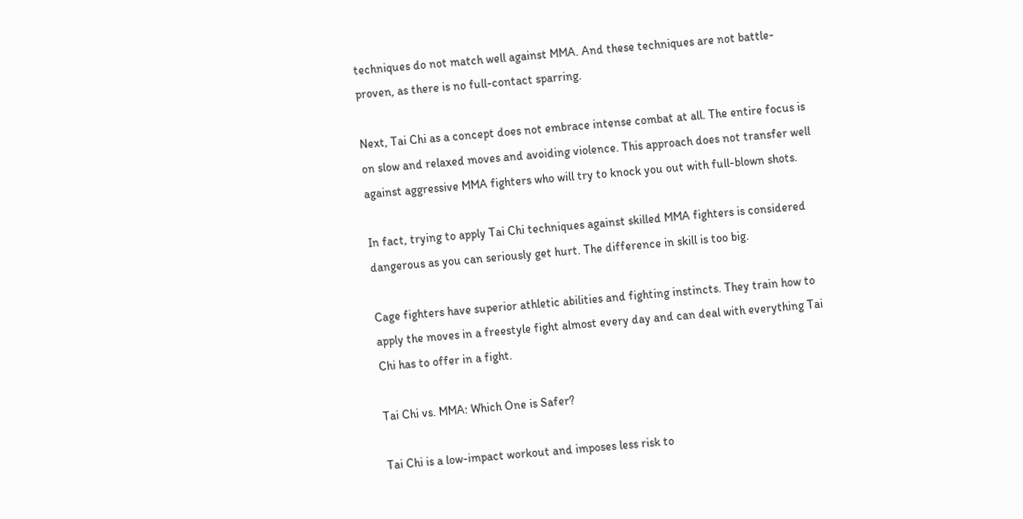techniques do not match well against MMA. And these techniques are not battle-proven, as there is no full-contact sparring.

Next, Tai Chi as a concept does not embrace intense combat at all. The entire focus is on slow and relaxed moves and avoiding violence. This approach does not transfer well against aggressive MMA fighters who will try to knock you out with full-blown shots.

In fact, trying to apply Tai Chi techniques against skilled MMA fighters is considered dangerous as you can seriously get hurt. The difference in skill is too big.

Cage fighters have superior athletic abilities and fighting instincts. They train how to apply the moves in a freestyle fight almost every day and can deal with everything Tai Chi has to offer in a fight.

Tai Chi vs. MMA: Which One is Safer?

Tai Chi is a low-impact workout and imposes less risk to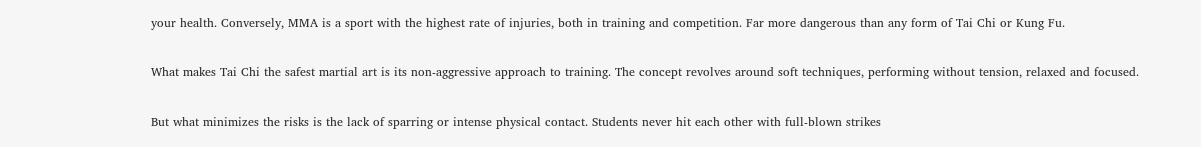your health. Conversely, MMA is a sport with the highest rate of injuries, both in training and competition. Far more dangerous than any form of Tai Chi or Kung Fu.

What makes Tai Chi the safest martial art is its non-aggressive approach to training. The concept revolves around soft techniques, performing without tension, relaxed and focused.

But what minimizes the risks is the lack of sparring or intense physical contact. Students never hit each other with full-blown strikes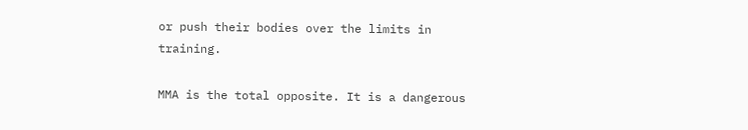or push their bodies over the limits in training.

MMA is the total opposite. It is a dangerous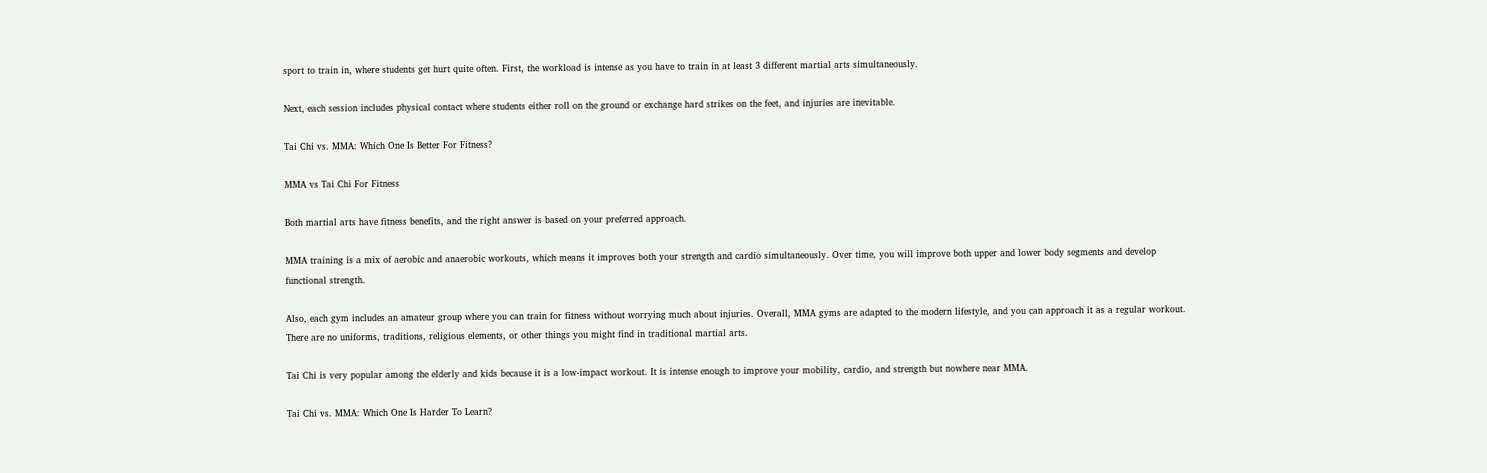sport to train in, where students get hurt quite often. First, the workload is intense as you have to train in at least 3 different martial arts simultaneously.

Next, each session includes physical contact where students either roll on the ground or exchange hard strikes on the feet, and injuries are inevitable.

Tai Chi vs. MMA: Which One Is Better For Fitness?

MMA vs Tai Chi For Fitness

Both martial arts have fitness benefits, and the right answer is based on your preferred approach.

MMA training is a mix of aerobic and anaerobic workouts, which means it improves both your strength and cardio simultaneously. Over time, you will improve both upper and lower body segments and develop functional strength.

Also, each gym includes an amateur group where you can train for fitness without worrying much about injuries. Overall, MMA gyms are adapted to the modern lifestyle, and you can approach it as a regular workout. There are no uniforms, traditions, religious elements, or other things you might find in traditional martial arts.

Tai Chi is very popular among the elderly and kids because it is a low-impact workout. It is intense enough to improve your mobility, cardio, and strength but nowhere near MMA.

Tai Chi vs. MMA: Which One Is Harder To Learn?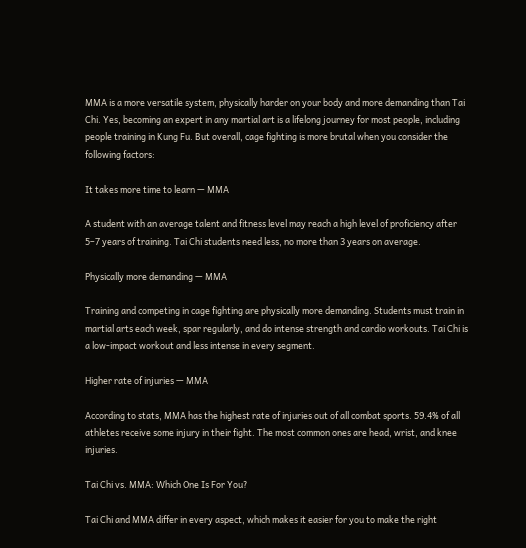MMA is a more versatile system, physically harder on your body and more demanding than Tai Chi. Yes, becoming an expert in any martial art is a lifelong journey for most people, including people training in Kung Fu. But overall, cage fighting is more brutal when you consider the following factors:

It takes more time to learn — MMA

A student with an average talent and fitness level may reach a high level of proficiency after 5–7 years of training. Tai Chi students need less, no more than 3 years on average.

Physically more demanding — MMA

Training and competing in cage fighting are physically more demanding. Students must train in martial arts each week, spar regularly, and do intense strength and cardio workouts. Tai Chi is a low-impact workout and less intense in every segment.

Higher rate of injuries — MMA

According to stats, MMA has the highest rate of injuries out of all combat sports. 59.4% of all athletes receive some injury in their fight. The most common ones are head, wrist, and knee injuries.

Tai Chi vs. MMA: Which One Is For You?

Tai Chi and MMA differ in every aspect, which makes it easier for you to make the right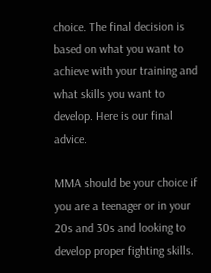choice. The final decision is based on what you want to achieve with your training and what skills you want to develop. Here is our final advice.

MMA should be your choice if you are a teenager or in your 20s and 30s and looking to develop proper fighting skills.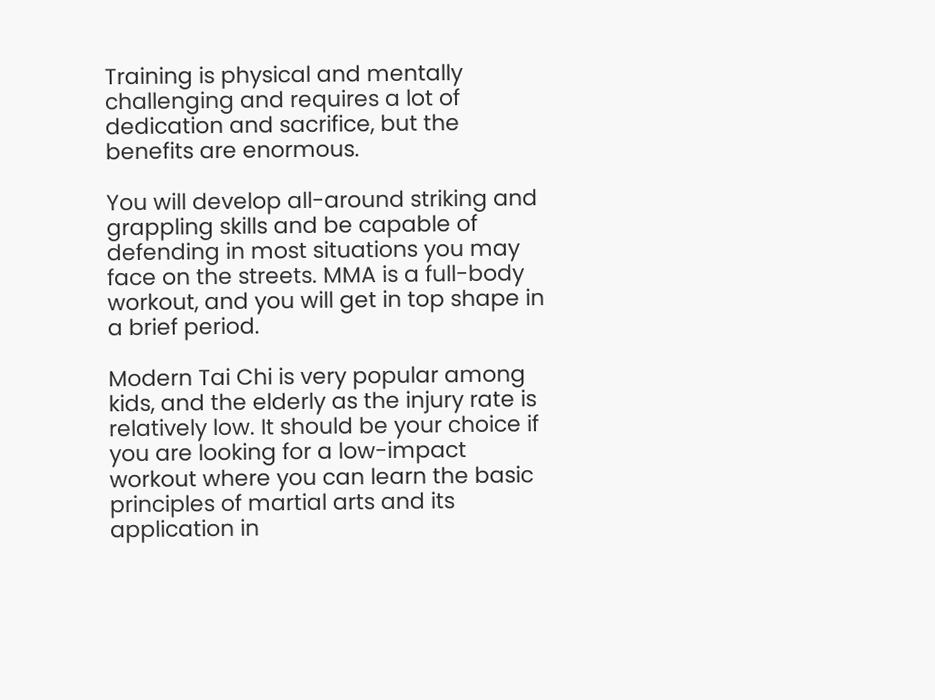Training is physical and mentally challenging and requires a lot of dedication and sacrifice, but the benefits are enormous.

You will develop all-around striking and grappling skills and be capable of defending in most situations you may face on the streets. MMA is a full-body workout, and you will get in top shape in a brief period.

Modern Tai Chi is very popular among kids, and the elderly as the injury rate is relatively low. It should be your choice if you are looking for a low-impact workout where you can learn the basic principles of martial arts and its application in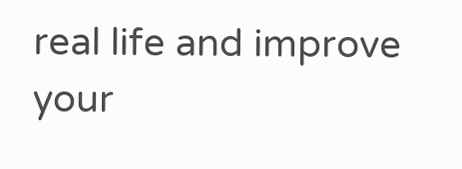real life and improve your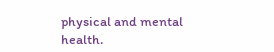physical and mental health.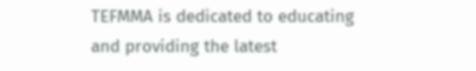TEFMMA is dedicated to educating and providing the latest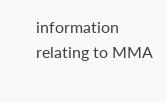information relating to MMA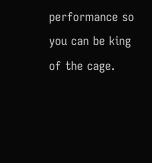performance so you can be king of the cage.